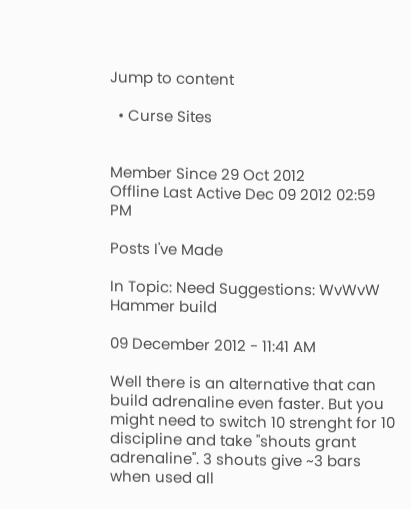Jump to content

  • Curse Sites


Member Since 29 Oct 2012
Offline Last Active Dec 09 2012 02:59 PM

Posts I've Made

In Topic: Need Suggestions: WvWvW Hammer build

09 December 2012 - 11:41 AM

Well there is an alternative that can build adrenaline even faster. But you might need to switch 10 strenght for 10 discipline and take "shouts grant adrenaline". 3 shouts give ~3 bars when used all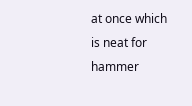at once which is neat for hammer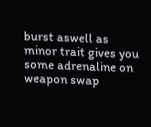burst aswell as minor trait gives you some adrenaline on weapon swap